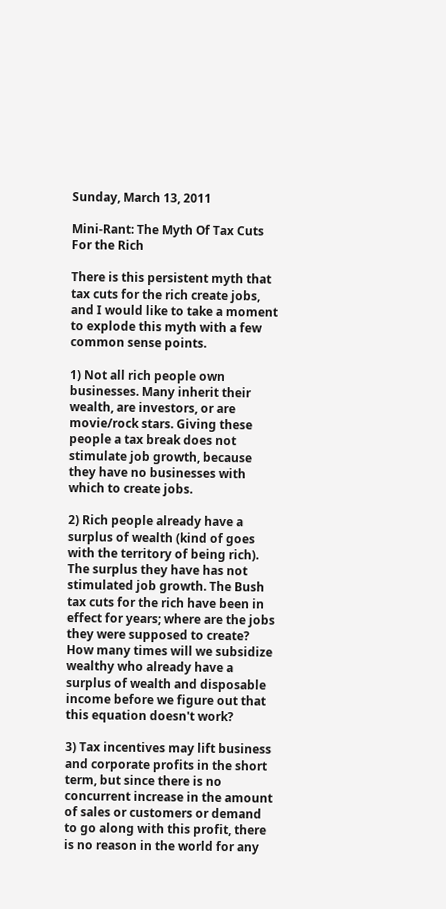Sunday, March 13, 2011

Mini-Rant: The Myth Of Tax Cuts For the Rich

There is this persistent myth that tax cuts for the rich create jobs, and I would like to take a moment to explode this myth with a few common sense points.

1) Not all rich people own businesses. Many inherit their wealth, are investors, or are movie/rock stars. Giving these people a tax break does not stimulate job growth, because they have no businesses with which to create jobs.

2) Rich people already have a surplus of wealth (kind of goes with the territory of being rich). The surplus they have has not stimulated job growth. The Bush tax cuts for the rich have been in effect for years; where are the jobs they were supposed to create? How many times will we subsidize wealthy who already have a surplus of wealth and disposable income before we figure out that this equation doesn't work?

3) Tax incentives may lift business and corporate profits in the short term, but since there is no concurrent increase in the amount of sales or customers or demand to go along with this profit, there is no reason in the world for any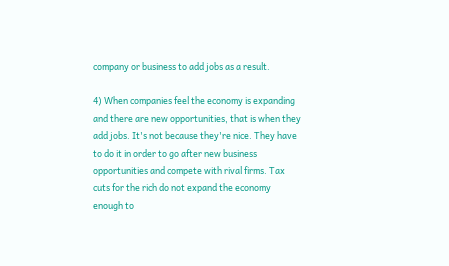company or business to add jobs as a result.

4) When companies feel the economy is expanding and there are new opportunities, that is when they add jobs. It's not because they're nice. They have to do it in order to go after new business opportunities and compete with rival firms. Tax cuts for the rich do not expand the economy enough to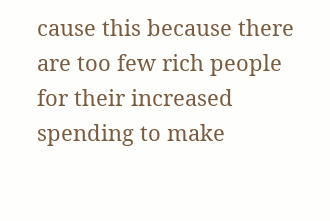cause this because there are too few rich people for their increased spending to make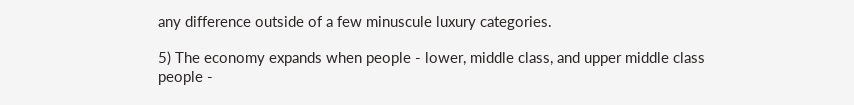any difference outside of a few minuscule luxury categories.

5) The economy expands when people - lower, middle class, and upper middle class people -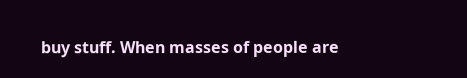buy stuff. When masses of people are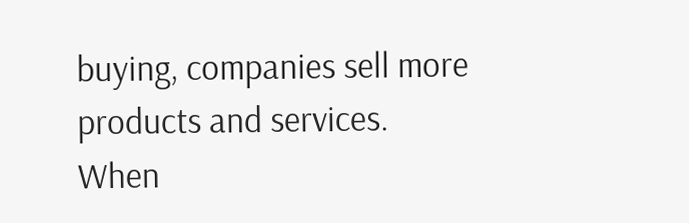buying, companies sell more products and services. When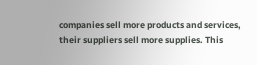companies sell more products and services, their suppliers sell more supplies. This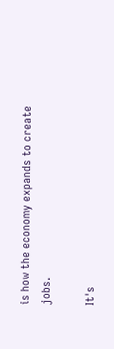is how the economy expands to create jobs.

It's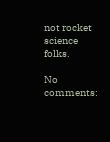not rocket science folks.

No comments: